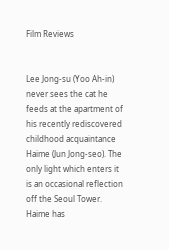Film Reviews


Lee Jong-su (Yoo Ah-in) never sees the cat he feeds at the apartment of his recently rediscovered childhood acquaintance Haime (Jun Jong-seo). The only light which enters it is an occasional reflection off the Seoul Tower. Haime has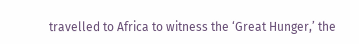travelled to Africa to witness the ‘Great Hunger,’ the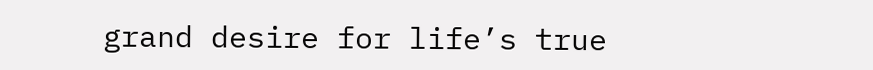grand desire for life’s true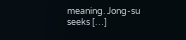meaning. Jong-su seeks […]